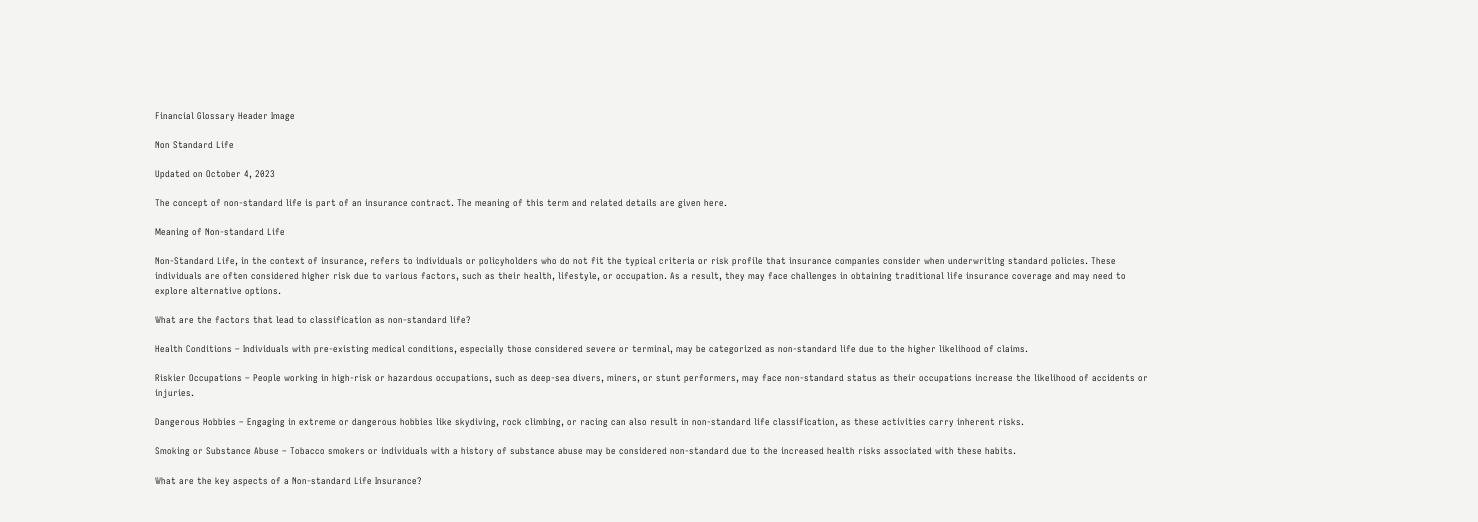Financial Glossary Header Image

Non Standard Life

Updated on October 4, 2023

The concept of non-standard life is part of an insurance contract. The meaning of this term and related details are given here.

Meaning of Non-standard Life

Non-Standard Life, in the context of insurance, refers to individuals or policyholders who do not fit the typical criteria or risk profile that insurance companies consider when underwriting standard policies. These individuals are often considered higher risk due to various factors, such as their health, lifestyle, or occupation. As a result, they may face challenges in obtaining traditional life insurance coverage and may need to explore alternative options.

What are the factors that lead to classification as non-standard life?

Health Conditions – Individuals with pre-existing medical conditions, especially those considered severe or terminal, may be categorized as non-standard life due to the higher likelihood of claims.

Riskier Occupations – People working in high-risk or hazardous occupations, such as deep-sea divers, miners, or stunt performers, may face non-standard status as their occupations increase the likelihood of accidents or injuries.

Dangerous Hobbies – Engaging in extreme or dangerous hobbies like skydiving, rock climbing, or racing can also result in non-standard life classification, as these activities carry inherent risks.

Smoking or Substance Abuse – Tobacco smokers or individuals with a history of substance abuse may be considered non-standard due to the increased health risks associated with these habits.

What are the key aspects of a Non-standard Life Insurance?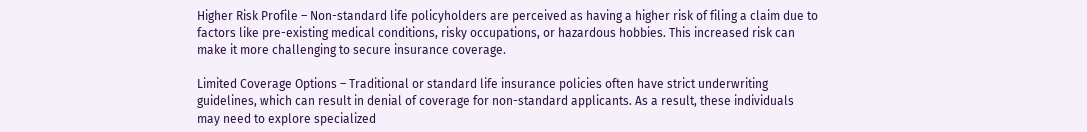Higher Risk Profile – Non-standard life policyholders are perceived as having a higher risk of filing a claim due to factors like pre-existing medical conditions, risky occupations, or hazardous hobbies. This increased risk can make it more challenging to secure insurance coverage.

Limited Coverage Options – Traditional or standard life insurance policies often have strict underwriting guidelines, which can result in denial of coverage for non-standard applicants. As a result, these individuals may need to explore specialized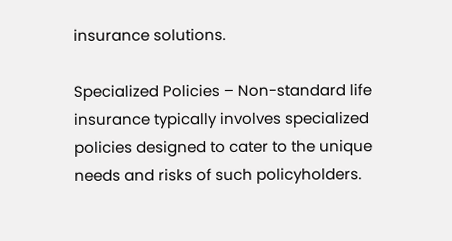insurance solutions.

Specialized Policies – Non-standard life insurance typically involves specialized policies designed to cater to the unique needs and risks of such policyholders.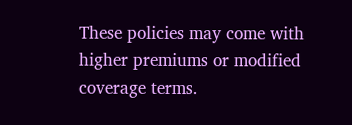These policies may come with higher premiums or modified coverage terms.